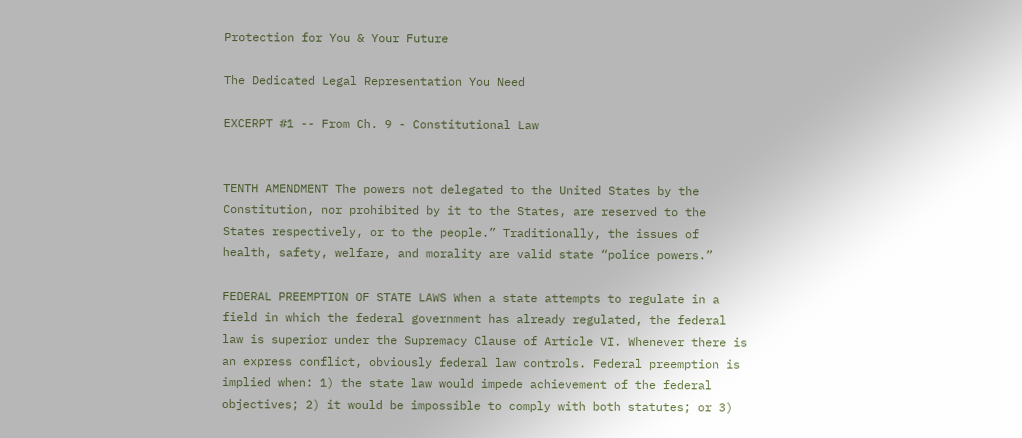Protection for You & Your Future

The Dedicated Legal Representation You Need

EXCERPT #1 -- From Ch. 9 - Constitutional Law


TENTH AMENDMENT The powers not delegated to the United States by the Constitution, nor prohibited by it to the States, are reserved to the States respectively, or to the people.” Traditionally, the issues of health, safety, welfare, and morality are valid state “police powers.”

FEDERAL PREEMPTION OF STATE LAWS When a state attempts to regulate in a field in which the federal government has already regulated, the federal law is superior under the Supremacy Clause of Article VI. Whenever there is an express conflict, obviously federal law controls. Federal preemption is implied when: 1) the state law would impede achievement of the federal objectives; 2) it would be impossible to comply with both statutes; or 3)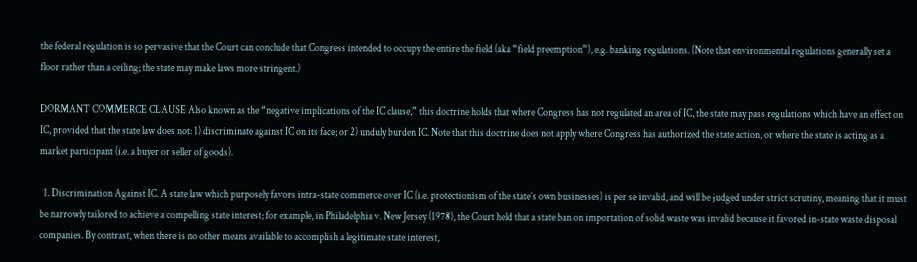the federal regulation is so pervasive that the Court can conclude that Congress intended to occupy the entire the field (aka “field preemption”), e.g. banking regulations. (Note that environmental regulations generally set a floor rather than a ceiling; the state may make laws more stringent.)

DORMANT COMMERCE CLAUSE Also known as the “negative implications of the IC clause,” this doctrine holds that where Congress has not regulated an area of IC, the state may pass regulations which have an effect on IC, provided that the state law does not: 1) discriminate against IC on its face; or 2) unduly burden IC. Note that this doctrine does not apply where Congress has authorized the state action, or where the state is acting as a market participant (i.e. a buyer or seller of goods).

  1. Discrimination Against IC. A state law which purposely favors intra-state commerce over IC (i.e. protectionism of the state’s own businesses) is per se invalid, and will be judged under strict scrutiny, meaning that it must be narrowly tailored to achieve a compelling state interest; for example, in Philadelphia v. New Jersey (1978), the Court held that a state ban on importation of solid waste was invalid because it favored in-state waste disposal companies. By contrast, when there is no other means available to accomplish a legitimate state interest,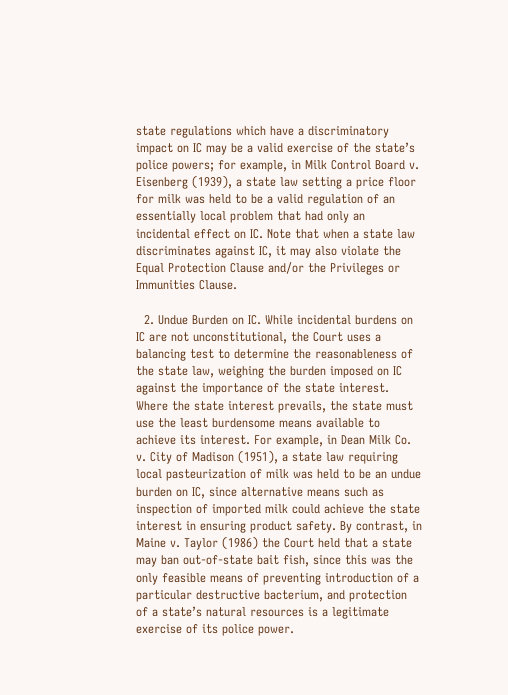state regulations which have a discriminatory impact on IC may be a valid exercise of the state’s police powers; for example, in Milk Control Board v. Eisenberg (1939), a state law setting a price floor for milk was held to be a valid regulation of an essentially local problem that had only an incidental effect on IC. Note that when a state law discriminates against IC, it may also violate the Equal Protection Clause and/or the Privileges or Immunities Clause.

  2. Undue Burden on IC. While incidental burdens on IC are not unconstitutional, the Court uses a balancing test to determine the reasonableness of the state law, weighing the burden imposed on IC against the importance of the state interest. Where the state interest prevails, the state must use the least burdensome means available to achieve its interest. For example, in Dean Milk Co. v. City of Madison (1951), a state law requiring local pasteurization of milk was held to be an undue burden on IC, since alternative means such as inspection of imported milk could achieve the state interest in ensuring product safety. By contrast, in Maine v. Taylor (1986) the Court held that a state may ban out-of-state bait fish, since this was the only feasible means of preventing introduction of a particular destructive bacterium, and protection of a state’s natural resources is a legitimate exercise of its police power.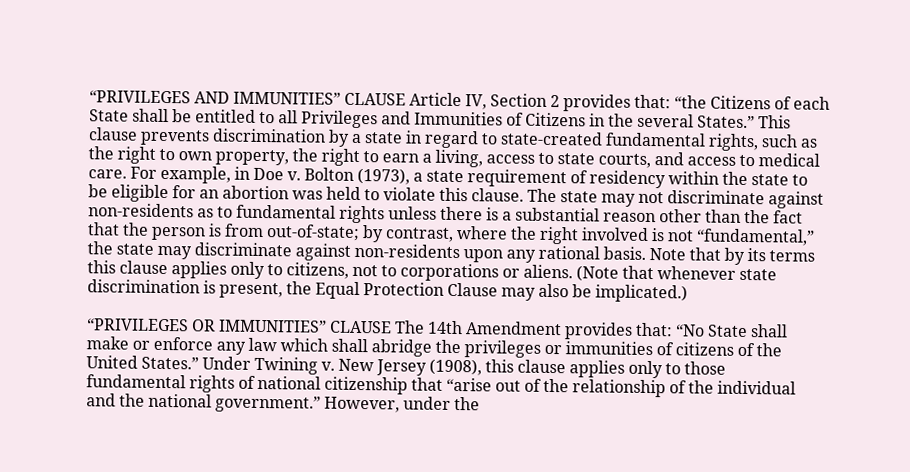“PRIVILEGES AND IMMUNITIES” CLAUSE Article IV, Section 2 provides that: “the Citizens of each State shall be entitled to all Privileges and Immunities of Citizens in the several States.” This clause prevents discrimination by a state in regard to state-created fundamental rights, such as the right to own property, the right to earn a living, access to state courts, and access to medical care. For example, in Doe v. Bolton (1973), a state requirement of residency within the state to be eligible for an abortion was held to violate this clause. The state may not discriminate against non-residents as to fundamental rights unless there is a substantial reason other than the fact that the person is from out-of-state; by contrast, where the right involved is not “fundamental,” the state may discriminate against non-residents upon any rational basis. Note that by its terms this clause applies only to citizens, not to corporations or aliens. (Note that whenever state discrimination is present, the Equal Protection Clause may also be implicated.)

“PRIVILEGES OR IMMUNITIES” CLAUSE The 14th Amendment provides that: “No State shall make or enforce any law which shall abridge the privileges or immunities of citizens of the United States.” Under Twining v. New Jersey (1908), this clause applies only to those fundamental rights of national citizenship that “arise out of the relationship of the individual and the national government.” However, under the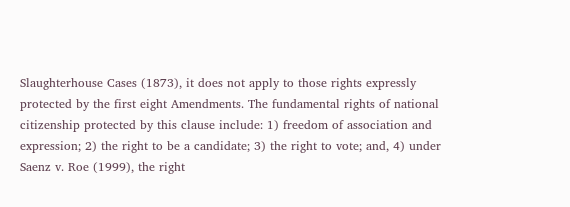Slaughterhouse Cases (1873), it does not apply to those rights expressly protected by the first eight Amendments. The fundamental rights of national citizenship protected by this clause include: 1) freedom of association and expression; 2) the right to be a candidate; 3) the right to vote; and, 4) under Saenz v. Roe (1999), the right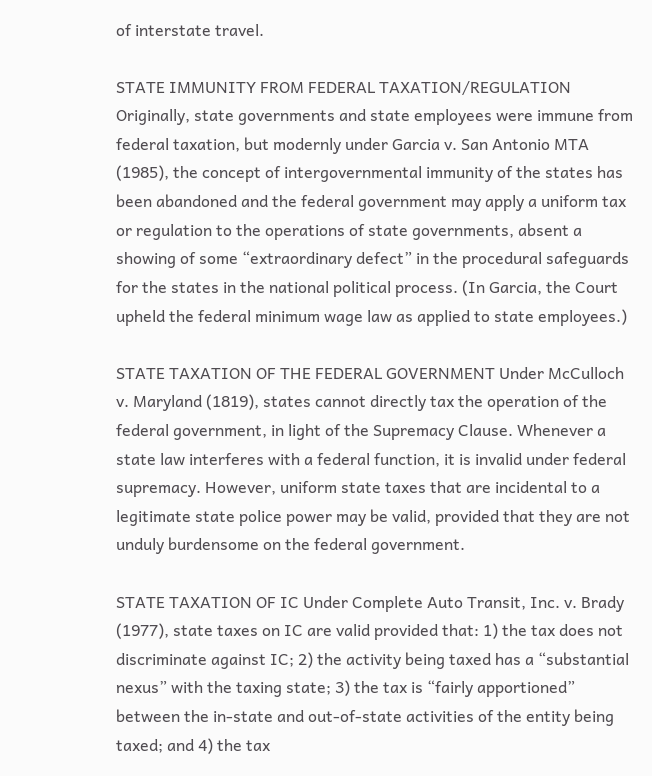of interstate travel.

STATE IMMUNITY FROM FEDERAL TAXATION/REGULATION Originally, state governments and state employees were immune from federal taxation, but modernly under Garcia v. San Antonio MTA (1985), the concept of intergovernmental immunity of the states has been abandoned and the federal government may apply a uniform tax or regulation to the operations of state governments, absent a showing of some “extraordinary defect” in the procedural safeguards for the states in the national political process. (In Garcia, the Court upheld the federal minimum wage law as applied to state employees.)

STATE TAXATION OF THE FEDERAL GOVERNMENT Under McCulloch v. Maryland (1819), states cannot directly tax the operation of the federal government, in light of the Supremacy Clause. Whenever a state law interferes with a federal function, it is invalid under federal supremacy. However, uniform state taxes that are incidental to a legitimate state police power may be valid, provided that they are not unduly burdensome on the federal government.

STATE TAXATION OF IC Under Complete Auto Transit, Inc. v. Brady (1977), state taxes on IC are valid provided that: 1) the tax does not discriminate against IC; 2) the activity being taxed has a “substantial nexus” with the taxing state; 3) the tax is “fairly apportioned” between the in-state and out-of-state activities of the entity being taxed; and 4) the tax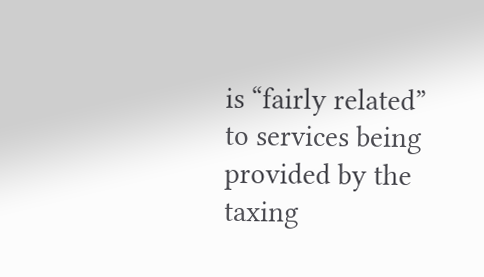is “fairly related” to services being provided by the taxing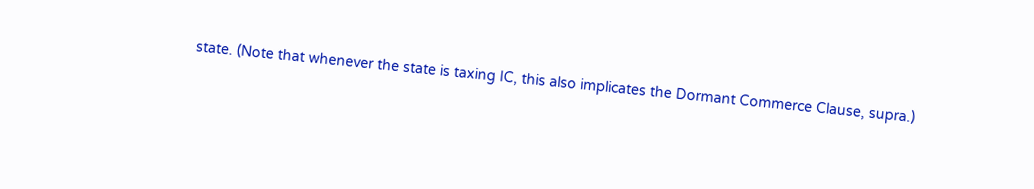state. (Note that whenever the state is taxing IC, this also implicates the Dormant Commerce Clause, supra.)